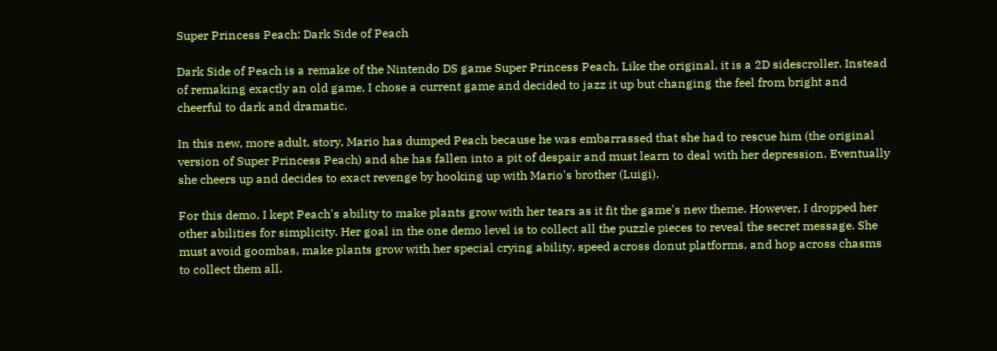Super Princess Peach: Dark Side of Peach

Dark Side of Peach is a remake of the Nintendo DS game Super Princess Peach. Like the original, it is a 2D sidescroller. Instead of remaking exactly an old game, I chose a current game and decided to jazz it up but changing the feel from bright and cheerful to dark and dramatic.

In this new, more adult, story, Mario has dumped Peach because he was embarrassed that she had to rescue him (the original version of Super Princess Peach) and she has fallen into a pit of despair and must learn to deal with her depression. Eventually she cheers up and decides to exact revenge by hooking up with Mario's brother (Luigi).

For this demo, I kept Peach's ability to make plants grow with her tears as it fit the game's new theme. However, I dropped her other abilities for simplicity. Her goal in the one demo level is to collect all the puzzle pieces to reveal the secret message. She must avoid goombas, make plants grow with her special crying ability, speed across donut platforms, and hop across chasms to collect them all.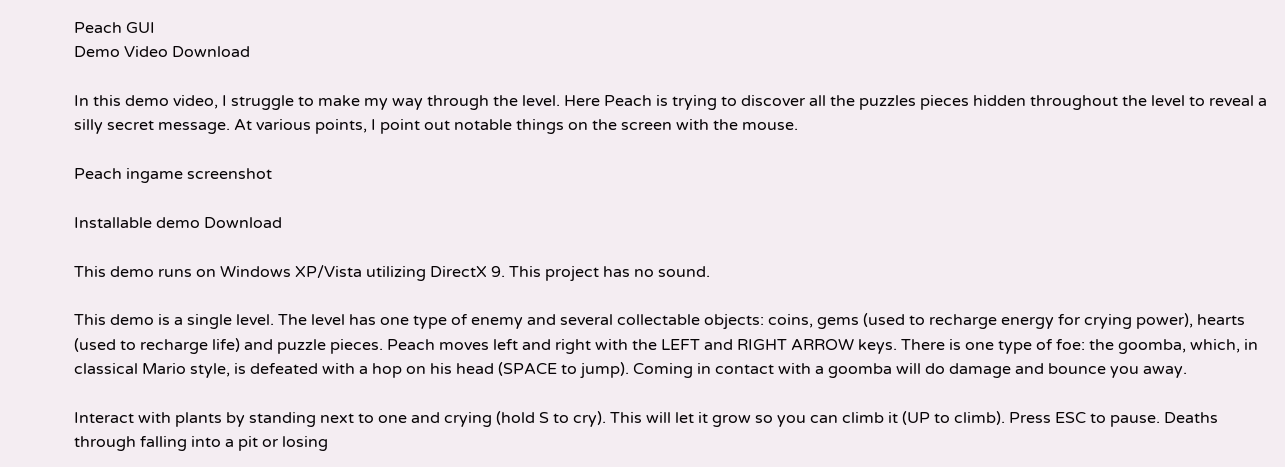Peach GUI
Demo Video Download

In this demo video, I struggle to make my way through the level. Here Peach is trying to discover all the puzzles pieces hidden throughout the level to reveal a silly secret message. At various points, I point out notable things on the screen with the mouse.

Peach ingame screenshot

Installable demo Download

This demo runs on Windows XP/Vista utilizing DirectX 9. This project has no sound.

This demo is a single level. The level has one type of enemy and several collectable objects: coins, gems (used to recharge energy for crying power), hearts (used to recharge life) and puzzle pieces. Peach moves left and right with the LEFT and RIGHT ARROW keys. There is one type of foe: the goomba, which, in classical Mario style, is defeated with a hop on his head (SPACE to jump). Coming in contact with a goomba will do damage and bounce you away.

Interact with plants by standing next to one and crying (hold S to cry). This will let it grow so you can climb it (UP to climb). Press ESC to pause. Deaths through falling into a pit or losing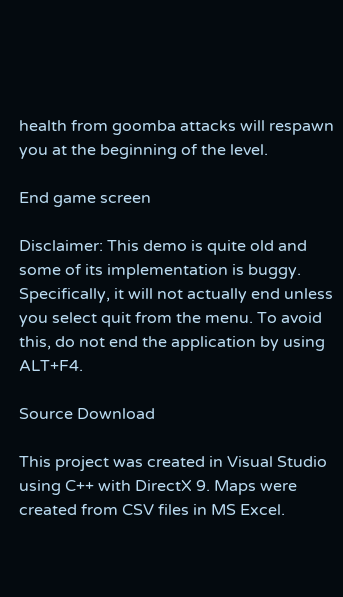health from goomba attacks will respawn you at the beginning of the level.

End game screen

Disclaimer: This demo is quite old and some of its implementation is buggy. Specifically, it will not actually end unless you select quit from the menu. To avoid this, do not end the application by using ALT+F4.

Source Download

This project was created in Visual Studio using C++ with DirectX 9. Maps were created from CSV files in MS Excel.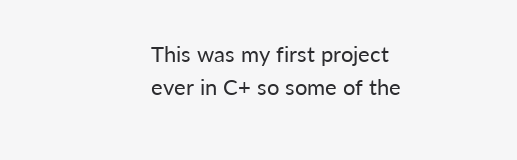This was my first project ever in C+ so some of the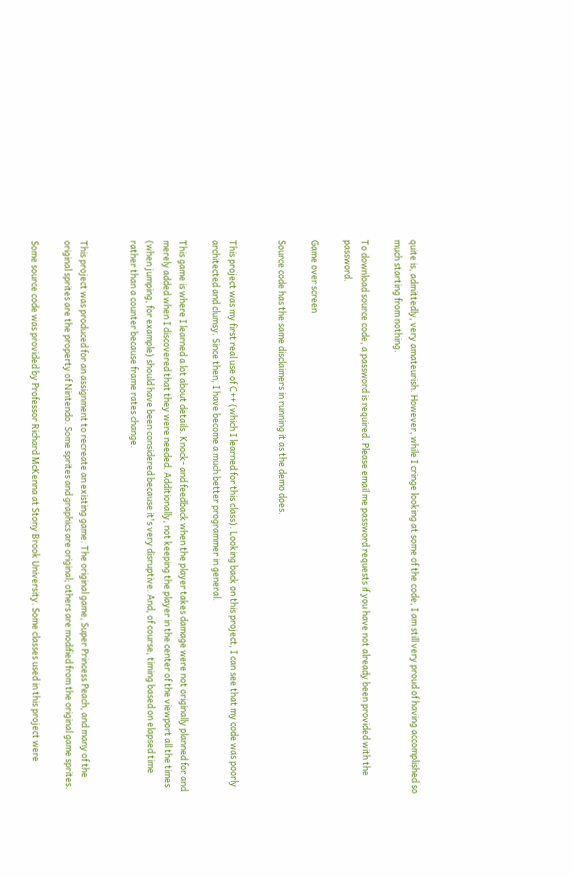quite is, admittedly, very amateurish. However, while I cringe looking at some of the code, I am still very proud of having accomplished so much starting from nothing.

To download source code, a password is required. Please email me password requests if you have not already been provided with the password.

Game over screen

Source code has the same disclaimers in running it as the demo does.


This project was my first real use of C++ (which I learned for this class). Looking back on this project, I can see that my code was poorly architected and clumsy. Since then, I have become a much better programmer in general.

This game is where I learned a lot about details. Knock- and feedback when the player takes damage were not originally planned for and merely added when I discovered that they were needed. Additionally, not keeping the player in the center of the viewport all the times (when jumping, for example) should have been considered because it's very disruptive. And, of course, timing based on elapsed time rather than a counter because frame rates change.


This project was produced for an assignment to recreate an existing game. The original game, Super Princess Peach, and many of the original sprites are the property of Nintendo. Some sprites and graphics are original; others are modified from the original game sprites.

Some source code was provided by Professor Richard McKenna at Stony Brook University. Some classes used in this project were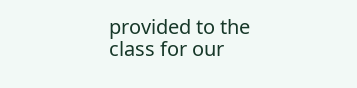provided to the class for our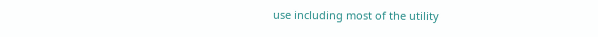use including most of the utility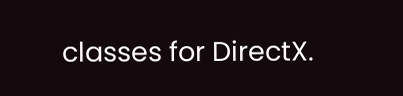classes for DirectX.